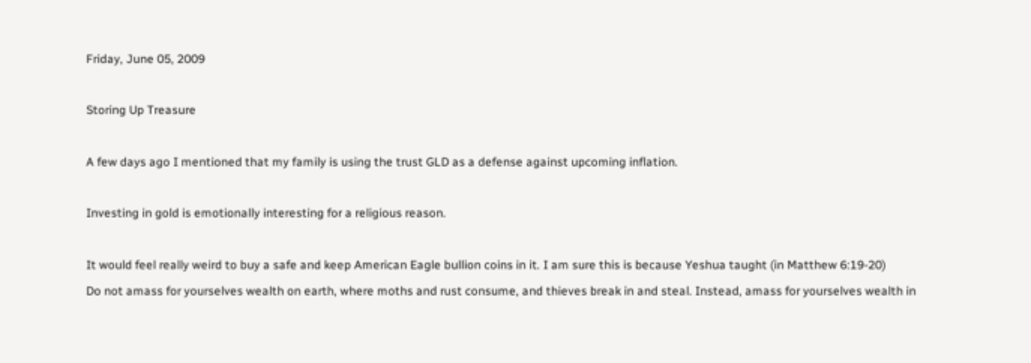Friday, June 05, 2009

Storing Up Treasure

A few days ago I mentioned that my family is using the trust GLD as a defense against upcoming inflation.

Investing in gold is emotionally interesting for a religious reason.

It would feel really weird to buy a safe and keep American Eagle bullion coins in it. I am sure this is because Yeshua taught (in Matthew 6:19-20)
Do not amass for yourselves wealth on earth, where moths and rust consume, and thieves break in and steal. Instead, amass for yourselves wealth in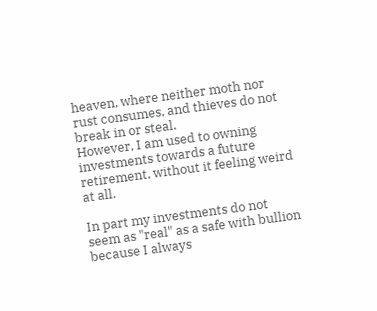heaven, where neither moth nor rust consumes, and thieves do not break in or steal.
However, I am used to owning investments towards a future retirement, without it feeling weird at all.

In part my investments do not seem as "real" as a safe with bullion because I always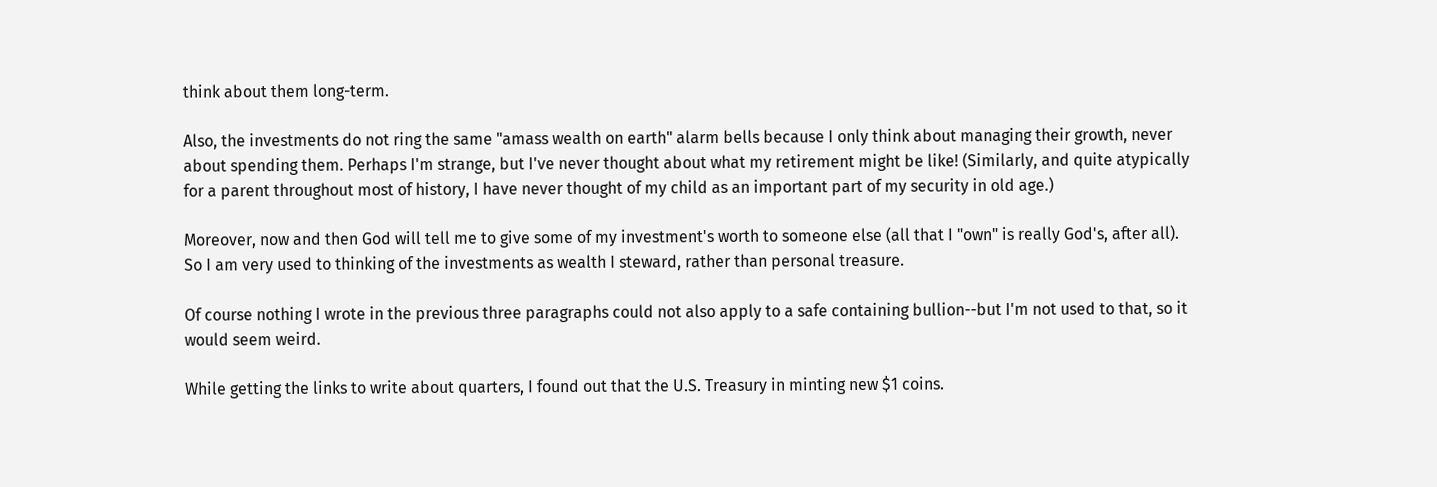think about them long-term.

Also, the investments do not ring the same "amass wealth on earth" alarm bells because I only think about managing their growth, never about spending them. Perhaps I'm strange, but I've never thought about what my retirement might be like! (Similarly, and quite atypically for a parent throughout most of history, I have never thought of my child as an important part of my security in old age.)

Moreover, now and then God will tell me to give some of my investment's worth to someone else (all that I "own" is really God's, after all). So I am very used to thinking of the investments as wealth I steward, rather than personal treasure.

Of course nothing I wrote in the previous three paragraphs could not also apply to a safe containing bullion--but I'm not used to that, so it would seem weird.

While getting the links to write about quarters, I found out that the U.S. Treasury in minting new $1 coins.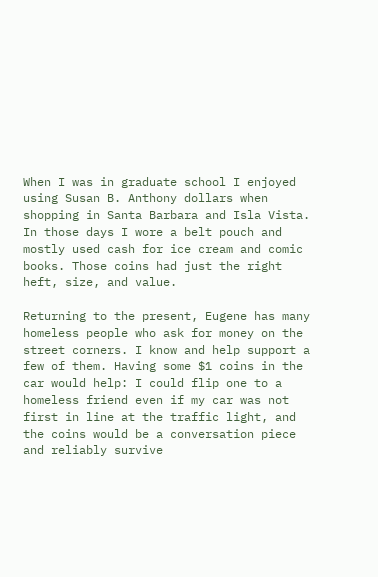When I was in graduate school I enjoyed using Susan B. Anthony dollars when shopping in Santa Barbara and Isla Vista. In those days I wore a belt pouch and mostly used cash for ice cream and comic books. Those coins had just the right heft, size, and value.

Returning to the present, Eugene has many homeless people who ask for money on the street corners. I know and help support a few of them. Having some $1 coins in the car would help: I could flip one to a homeless friend even if my car was not first in line at the traffic light, and the coins would be a conversation piece and reliably survive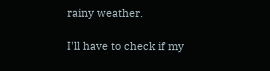rainy weather.

I'll have to check if my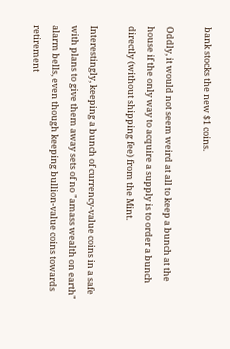bank stocks the new $1 coins.

Oddly, it would not seem weird at all to keep a bunch at the house if the only way to acquire a supply is to order a bunch directly (without shipping fee) from the Mint.

Interestingly, keeping a bunch of currency-value coins in a safe with plans to give them away sets of no "amass wealth on earth" alarm bells, even though keeping bullion-value coins towards retirement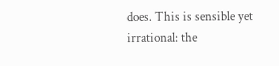does. This is sensible yet irrational: the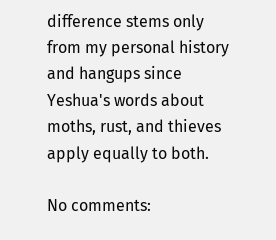difference stems only from my personal history and hangups since Yeshua's words about moths, rust, and thieves apply equally to both.

No comments: